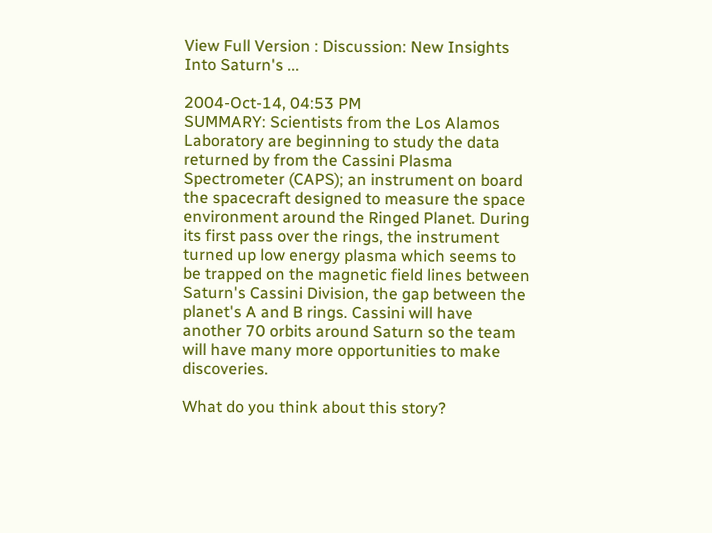View Full Version : Discussion: New Insights Into Saturn's ...

2004-Oct-14, 04:53 PM
SUMMARY: Scientists from the Los Alamos Laboratory are beginning to study the data returned by from the Cassini Plasma Spectrometer (CAPS); an instrument on board the spacecraft designed to measure the space environment around the Ringed Planet. During its first pass over the rings, the instrument turned up low energy plasma which seems to be trapped on the magnetic field lines between Saturn's Cassini Division, the gap between the planet's A and B rings. Cassini will have another 70 orbits around Saturn so the team will have many more opportunities to make discoveries.

What do you think about this story?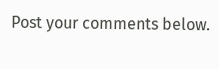Post your comments below.